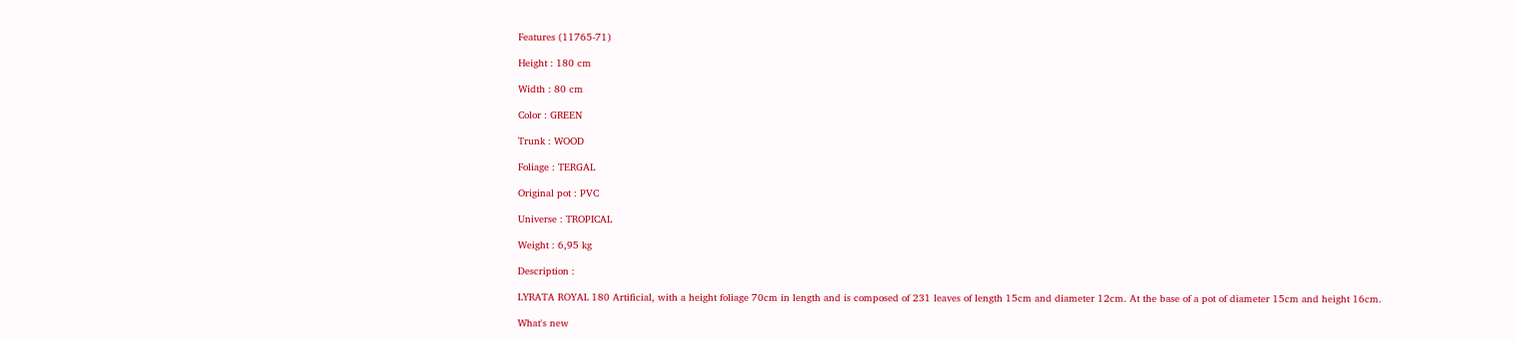Features (11765-71)

Height : 180 cm

Width : 80 cm

Color : GREEN

Trunk : WOOD

Foliage : TERGAL

Original pot : PVC

Universe : TROPICAL

Weight : 6,95 kg

Description :

LYRATA ROYAL 180 Artificial, with a height foliage 70cm in length and is composed of 231 leaves of length 15cm and diameter 12cm. At the base of a pot of diameter 15cm and height 16cm.

What's new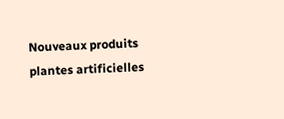Nouveaux produits plantes artificielles